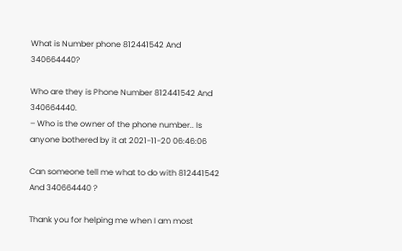What is Number phone 812441542 And 340664440?

Who are they is Phone Number 812441542 And 340664440.
– Who is the owner of the phone number.. Is anyone bothered by it at 2021-11-20 06:46:06

Can someone tell me what to do with 812441542 And 340664440 ?

Thank you for helping me when I am most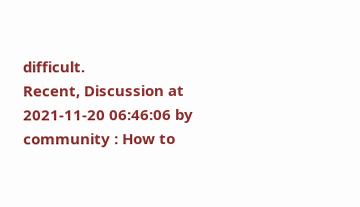difficult.
Recent, Discussion at 2021-11-20 06:46:06 by community : How to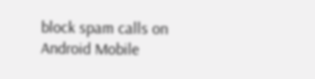block spam calls on Android Mobile